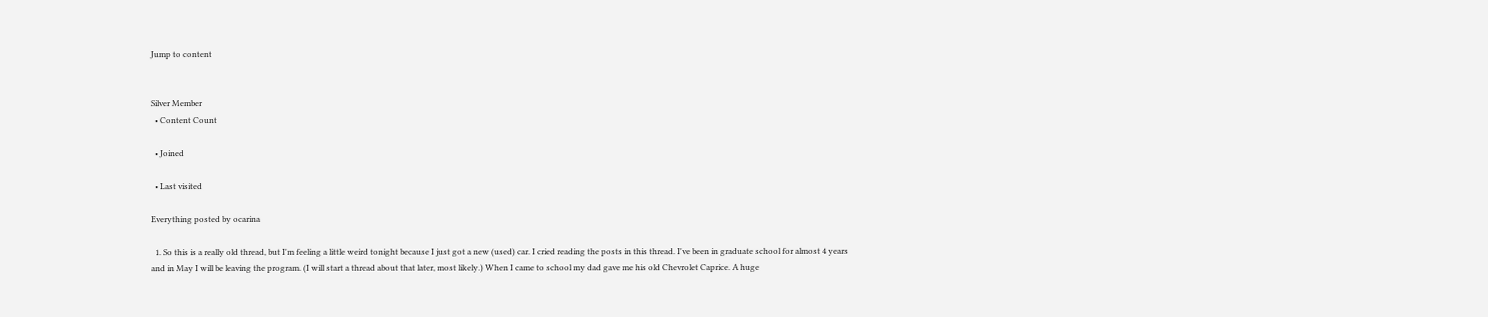Jump to content


Silver Member
  • Content Count

  • Joined

  • Last visited

Everything posted by ocarina

  1. So this is a really old thread, but I'm feeling a little weird tonight because I just got a new (used) car. I cried reading the posts in this thread. I've been in graduate school for almost 4 years and in May I will be leaving the program. (I will start a thread about that later, most likely.) When I came to school my dad gave me his old Chevrolet Caprice. A huge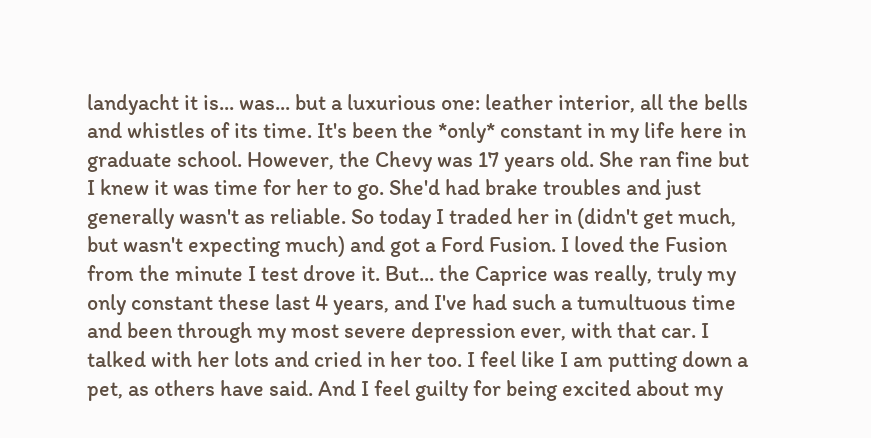landyacht it is... was... but a luxurious one: leather interior, all the bells and whistles of its time. It's been the *only* constant in my life here in graduate school. However, the Chevy was 17 years old. She ran fine but I knew it was time for her to go. She'd had brake troubles and just generally wasn't as reliable. So today I traded her in (didn't get much, but wasn't expecting much) and got a Ford Fusion. I loved the Fusion from the minute I test drove it. But... the Caprice was really, truly my only constant these last 4 years, and I've had such a tumultuous time and been through my most severe depression ever, with that car. I talked with her lots and cried in her too. I feel like I am putting down a pet, as others have said. And I feel guilty for being excited about my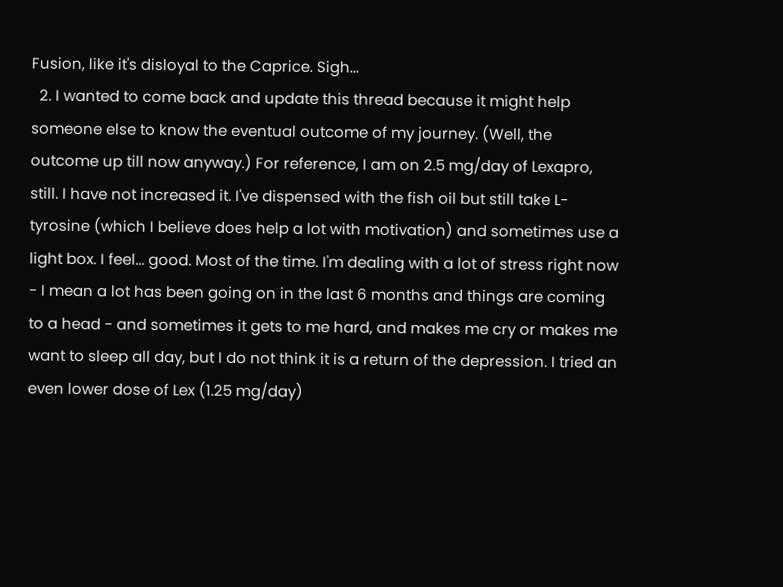Fusion, like it's disloyal to the Caprice. Sigh...
  2. I wanted to come back and update this thread because it might help someone else to know the eventual outcome of my journey. (Well, the outcome up till now anyway.) For reference, I am on 2.5 mg/day of Lexapro, still. I have not increased it. I've dispensed with the fish oil but still take L-tyrosine (which I believe does help a lot with motivation) and sometimes use a light box. I feel... good. Most of the time. I'm dealing with a lot of stress right now - I mean a lot has been going on in the last 6 months and things are coming to a head - and sometimes it gets to me hard, and makes me cry or makes me want to sleep all day, but I do not think it is a return of the depression. I tried an even lower dose of Lex (1.25 mg/day)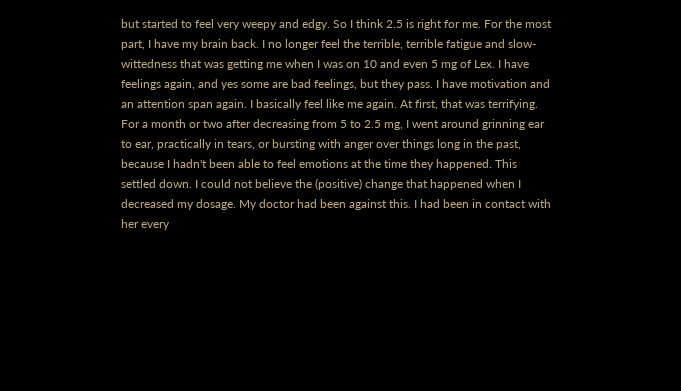but started to feel very weepy and edgy. So I think 2.5 is right for me. For the most part, I have my brain back. I no longer feel the terrible, terrible fatigue and slow-wittedness that was getting me when I was on 10 and even 5 mg of Lex. I have feelings again, and yes some are bad feelings, but they pass. I have motivation and an attention span again. I basically feel like me again. At first, that was terrifying. For a month or two after decreasing from 5 to 2.5 mg, I went around grinning ear to ear, practically in tears, or bursting with anger over things long in the past, because I hadn't been able to feel emotions at the time they happened. This settled down. I could not believe the (positive) change that happened when I decreased my dosage. My doctor had been against this. I had been in contact with her every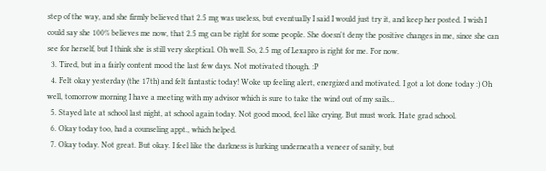step of the way, and she firmly believed that 2.5 mg was useless, but eventually I said I would just try it, and keep her posted. I wish I could say she 100% believes me now, that 2.5 mg can be right for some people. She doesn't deny the positive changes in me, since she can see for herself, but I think she is still very skeptical. Oh well. So, 2.5 mg of Lexapro is right for me. For now.
  3. Tired, but in a fairly content mood the last few days. Not motivated though. :P
  4. Felt okay yesterday (the 17th) and felt fantastic today! Woke up feeling alert, energized and motivated. I got a lot done today :) Oh well, tomorrow morning I have a meeting with my advisor which is sure to take the wind out of my sails...
  5. Stayed late at school last night, at school again today. Not good mood, feel like crying. But must work. Hate grad school.
  6. Okay today too, had a counseling appt., which helped.
  7. Okay today. Not great. But okay. I feel like the darkness is lurking underneath a veneer of sanity, but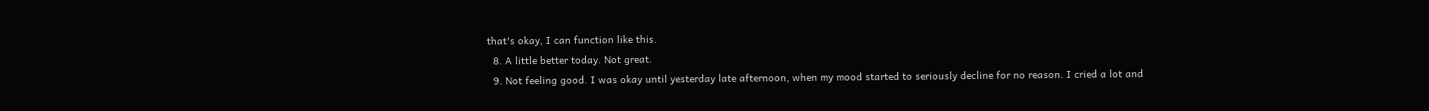that's okay, I can function like this.
  8. A little better today. Not great.
  9. Not feeling good. I was okay until yesterday late afternoon, when my mood started to seriously decline for no reason. I cried a lot and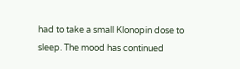had to take a small Klonopin dose to sleep. The mood has continued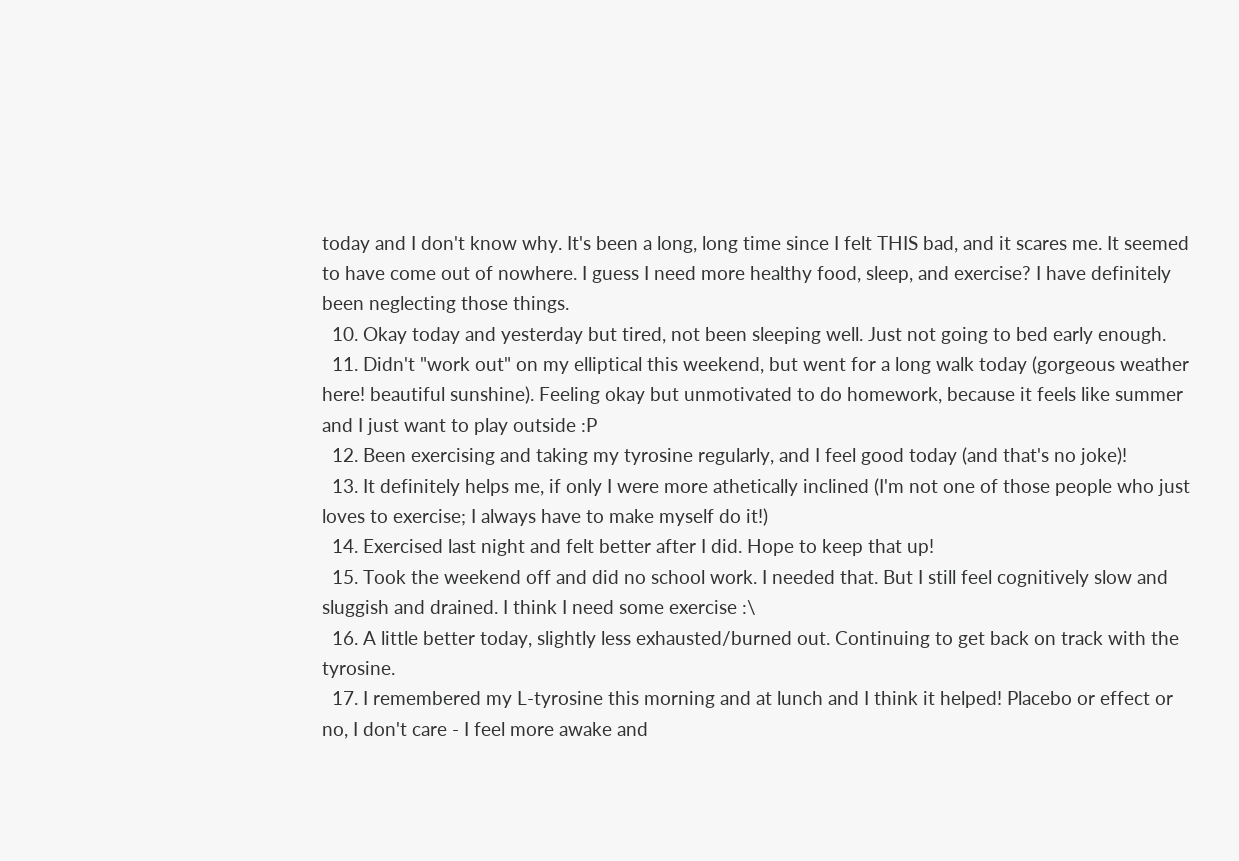today and I don't know why. It's been a long, long time since I felt THIS bad, and it scares me. It seemed to have come out of nowhere. I guess I need more healthy food, sleep, and exercise? I have definitely been neglecting those things.
  10. Okay today and yesterday but tired, not been sleeping well. Just not going to bed early enough.
  11. Didn't "work out" on my elliptical this weekend, but went for a long walk today (gorgeous weather here! beautiful sunshine). Feeling okay but unmotivated to do homework, because it feels like summer and I just want to play outside :P
  12. Been exercising and taking my tyrosine regularly, and I feel good today (and that's no joke)!
  13. It definitely helps me, if only I were more athetically inclined (I'm not one of those people who just loves to exercise; I always have to make myself do it!)
  14. Exercised last night and felt better after I did. Hope to keep that up!
  15. Took the weekend off and did no school work. I needed that. But I still feel cognitively slow and sluggish and drained. I think I need some exercise :\
  16. A little better today, slightly less exhausted/burned out. Continuing to get back on track with the tyrosine.
  17. I remembered my L-tyrosine this morning and at lunch and I think it helped! Placebo or effect or no, I don't care - I feel more awake and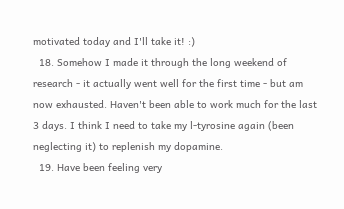motivated today and I'll take it! :)
  18. Somehow I made it through the long weekend of research - it actually went well for the first time - but am now exhausted. Haven't been able to work much for the last 3 days. I think I need to take my l-tyrosine again (been neglecting it) to replenish my dopamine.
  19. Have been feeling very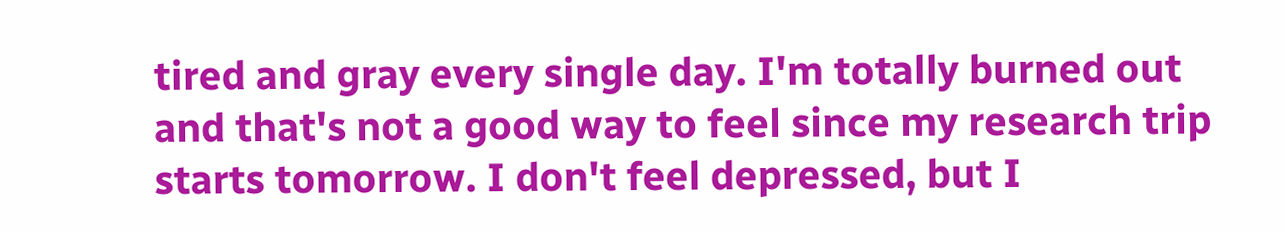tired and gray every single day. I'm totally burned out and that's not a good way to feel since my research trip starts tomorrow. I don't feel depressed, but I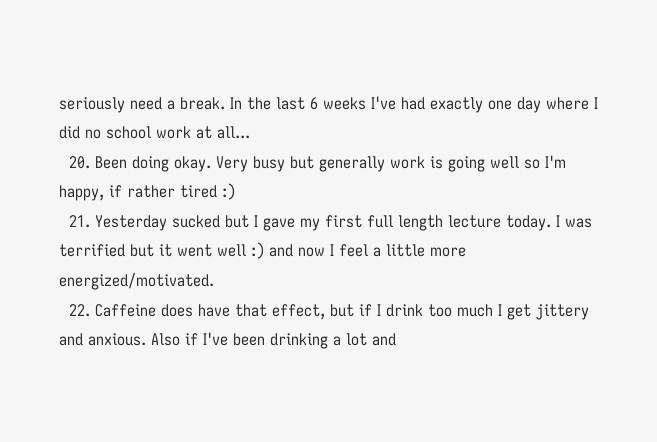seriously need a break. In the last 6 weeks I've had exactly one day where I did no school work at all...
  20. Been doing okay. Very busy but generally work is going well so I'm happy, if rather tired :)
  21. Yesterday sucked but I gave my first full length lecture today. I was terrified but it went well :) and now I feel a little more energized/motivated.
  22. Caffeine does have that effect, but if I drink too much I get jittery and anxious. Also if I've been drinking a lot and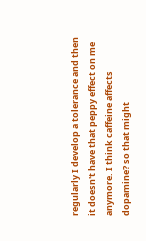regularly I develop a tolerance and then it doesn't have that peppy effect on me anymore. I think caffeine affects dopamine? so that might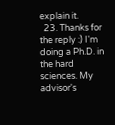explain it.
  23. Thanks for the reply :) I'm doing a Ph.D. in the hard sciences. My advisor's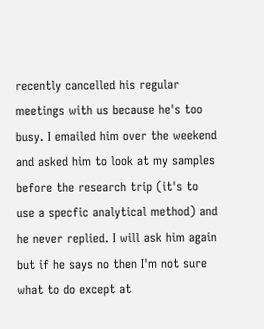recently cancelled his regular meetings with us because he's too busy. I emailed him over the weekend and asked him to look at my samples before the research trip (it's to use a specfic analytical method) and he never replied. I will ask him again but if he says no then I'm not sure what to do except at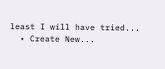least I will have tried...
  • Create New...